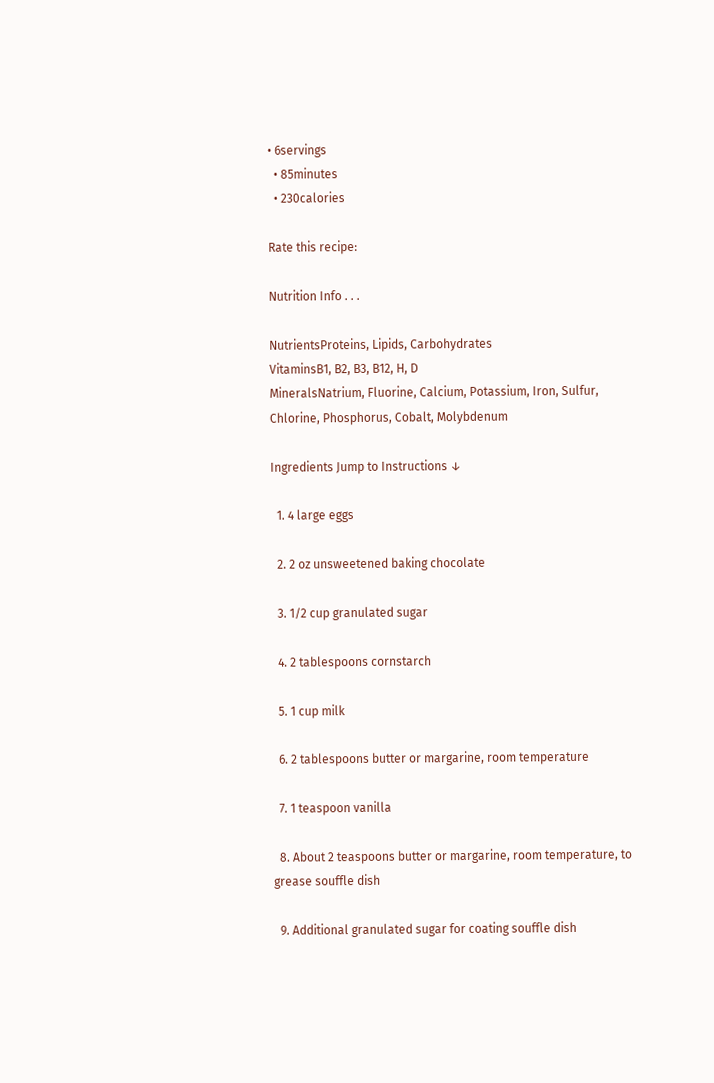• 6servings
  • 85minutes
  • 230calories

Rate this recipe:

Nutrition Info . . .

NutrientsProteins, Lipids, Carbohydrates
VitaminsB1, B2, B3, B12, H, D
MineralsNatrium, Fluorine, Calcium, Potassium, Iron, Sulfur, Chlorine, Phosphorus, Cobalt, Molybdenum

Ingredients Jump to Instructions ↓

  1. 4 large eggs

  2. 2 oz unsweetened baking chocolate

  3. 1/2 cup granulated sugar

  4. 2 tablespoons cornstarch

  5. 1 cup milk

  6. 2 tablespoons butter or margarine, room temperature

  7. 1 teaspoon vanilla

  8. About 2 teaspoons butter or margarine, room temperature, to grease souffle dish

  9. Additional granulated sugar for coating souffle dish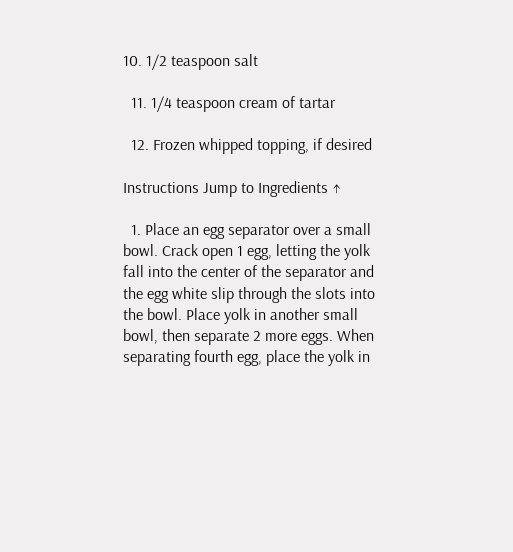10. 1/2 teaspoon salt

  11. 1/4 teaspoon cream of tartar

  12. Frozen whipped topping, if desired

Instructions Jump to Ingredients ↑

  1. Place an egg separator over a small bowl. Crack open 1 egg, letting the yolk fall into the center of the separator and the egg white slip through the slots into the bowl. Place yolk in another small bowl, then separate 2 more eggs. When separating fourth egg, place the yolk in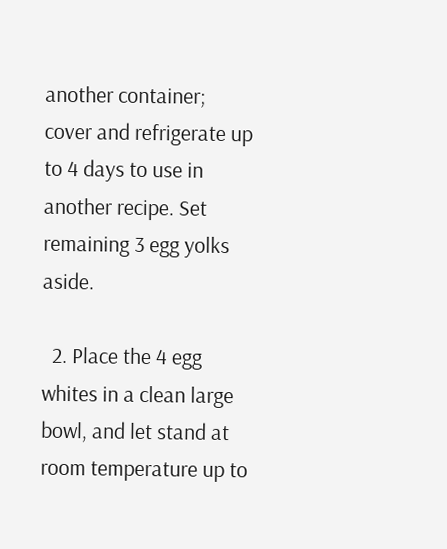another container; cover and refrigerate up to 4 days to use in another recipe. Set remaining 3 egg yolks aside.

  2. Place the 4 egg whites in a clean large bowl, and let stand at room temperature up to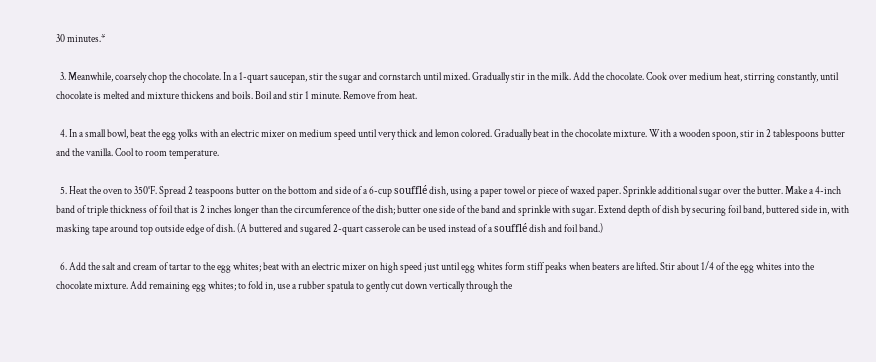30 minutes.*

  3. Meanwhile, coarsely chop the chocolate. In a 1-quart saucepan, stir the sugar and cornstarch until mixed. Gradually stir in the milk. Add the chocolate. Cook over medium heat, stirring constantly, until chocolate is melted and mixture thickens and boils. Boil and stir 1 minute. Remove from heat.

  4. In a small bowl, beat the egg yolks with an electric mixer on medium speed until very thick and lemon colored. Gradually beat in the chocolate mixture. With a wooden spoon, stir in 2 tablespoons butter and the vanilla. Cool to room temperature.

  5. Heat the oven to 350°F. Spread 2 teaspoons butter on the bottom and side of a 6-cup soufflé dish, using a paper towel or piece of waxed paper. Sprinkle additional sugar over the butter. Make a 4-inch band of triple thickness of foil that is 2 inches longer than the circumference of the dish; butter one side of the band and sprinkle with sugar. Extend depth of dish by securing foil band, buttered side in, with masking tape around top outside edge of dish. (A buttered and sugared 2-quart casserole can be used instead of a soufflé dish and foil band.)

  6. Add the salt and cream of tartar to the egg whites; beat with an electric mixer on high speed just until egg whites form stiff peaks when beaters are lifted. Stir about 1/4 of the egg whites into the chocolate mixture. Add remaining egg whites; to fold in, use a rubber spatula to gently cut down vertically through the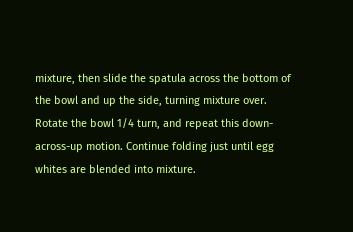mixture, then slide the spatula across the bottom of the bowl and up the side, turning mixture over. Rotate the bowl 1/4 turn, and repeat this down-across-up motion. Continue folding just until egg whites are blended into mixture.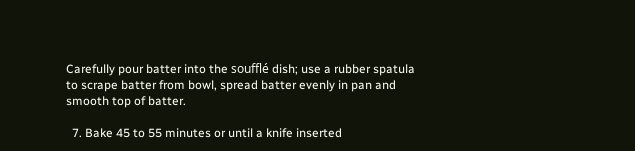Carefully pour batter into the soufflé dish; use a rubber spatula to scrape batter from bowl, spread batter evenly in pan and smooth top of batter.

  7. Bake 45 to 55 minutes or until a knife inserted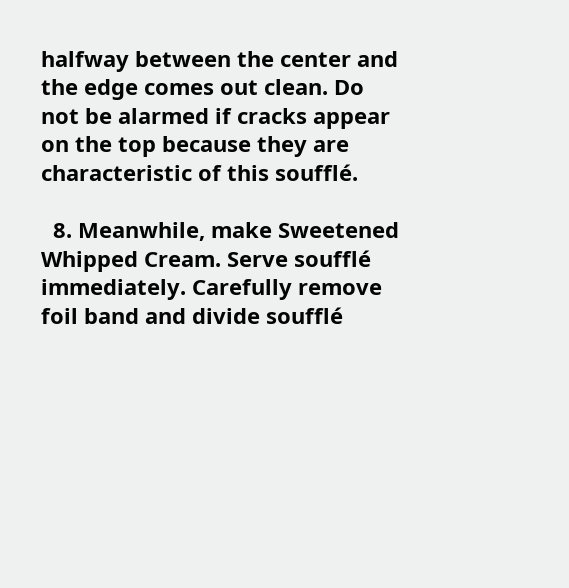halfway between the center and the edge comes out clean. Do not be alarmed if cracks appear on the top because they are characteristic of this soufflé.

  8. Meanwhile, make Sweetened Whipped Cream. Serve soufflé immediately. Carefully remove foil band and divide soufflé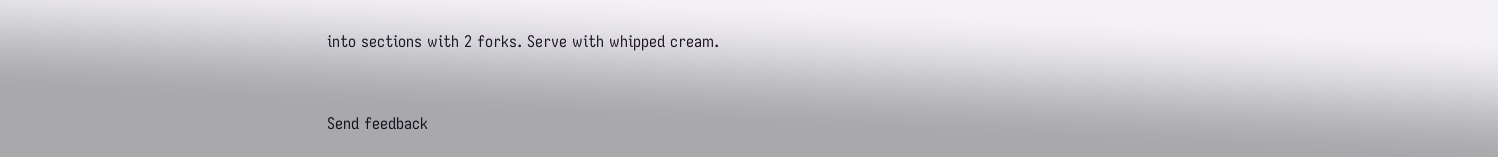into sections with 2 forks. Serve with whipped cream.


Send feedback